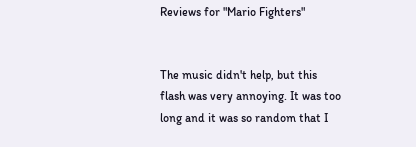Reviews for "Mario Fighters"


The music didn't help, but this flash was very annoying. It was too long and it was so random that I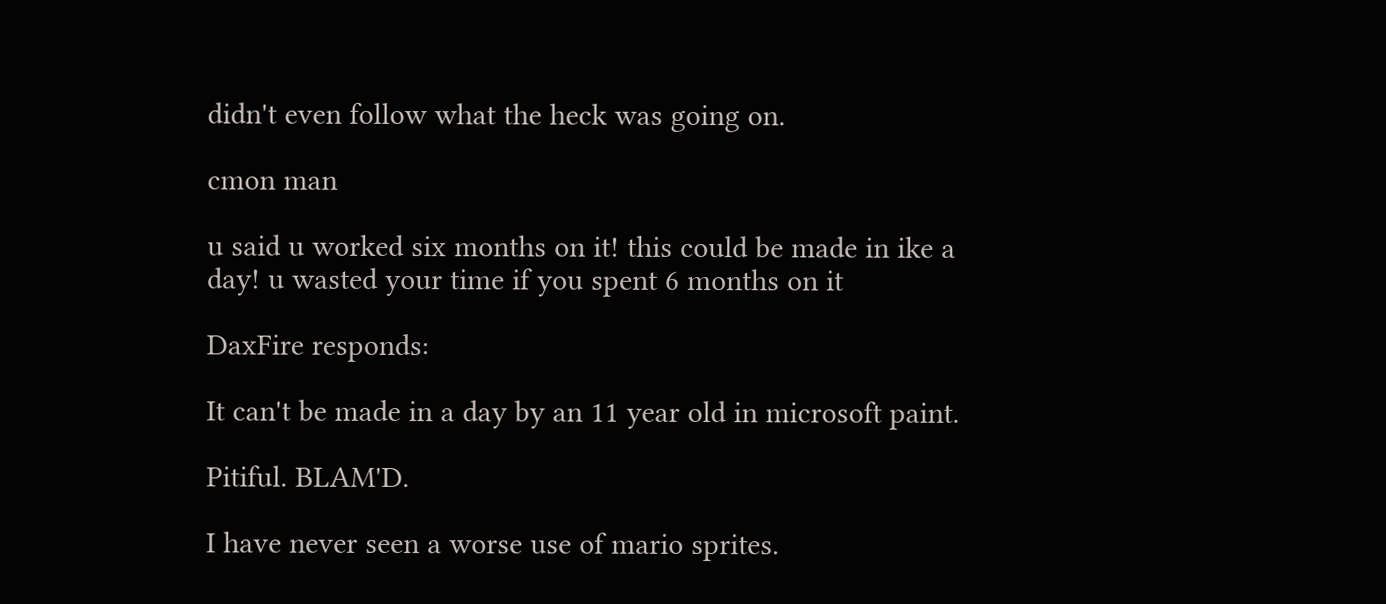didn't even follow what the heck was going on.

cmon man

u said u worked six months on it! this could be made in ike a day! u wasted your time if you spent 6 months on it

DaxFire responds:

It can't be made in a day by an 11 year old in microsoft paint.

Pitiful. BLAM'D.

I have never seen a worse use of mario sprites.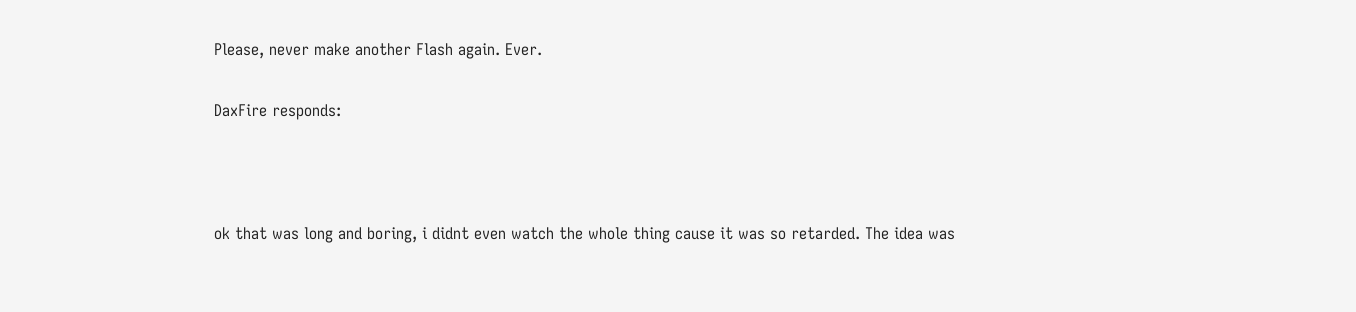Please, never make another Flash again. Ever.

DaxFire responds:



ok that was long and boring, i didnt even watch the whole thing cause it was so retarded. The idea was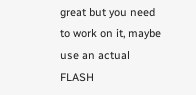great but you need to work on it, maybe use an actual FLASH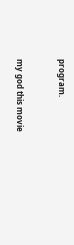program.


my god this movie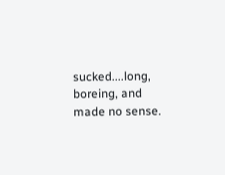sucked....long, boreing, and made no sense.